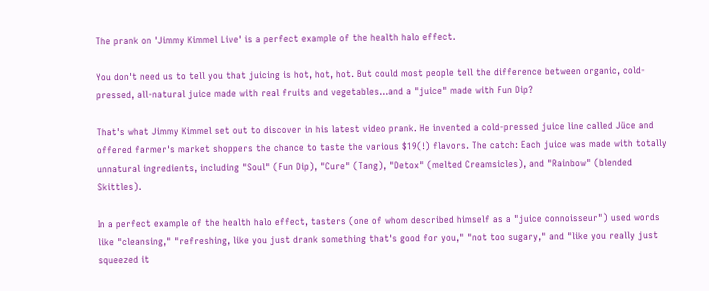The prank on 'Jimmy Kimmel Live' is a perfect example of the health halo effect.

You don't need us to tell you that juicing is hot, hot, hot. But could most people tell the difference between organic, cold-pressed, all-natural juice made with real fruits and vegetables…and a "juice" made with Fun Dip?

That's what Jimmy Kimmel set out to discover in his latest video prank. He invented a cold-pressed juice line called Jüce and offered farmer's market shoppers the chance to taste the various $19(!) flavors. The catch: Each juice was made with totally unnatural ingredients, including "Soul" (Fun Dip), "Cure" (Tang), "Detox" (melted Creamsicles), and "Rainbow" (blended Skittles).

In a perfect example of the health halo effect, tasters (one of whom described himself as a "juice connoisseur") used words like "cleansing," "refreshing, like you just drank something that's good for you," "not too sugary," and "like you really just squeezed it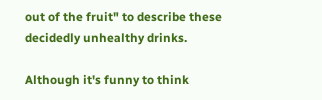out of the fruit" to describe these decidedly unhealthy drinks.

Although it's funny to think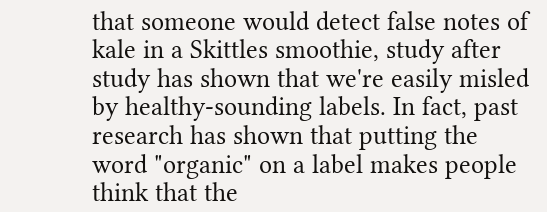that someone would detect false notes of kale in a Skittles smoothie, study after study has shown that we're easily misled by healthy-sounding labels. In fact, past research has shown that putting the word "organic" on a label makes people think that the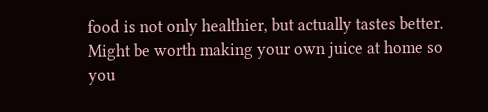food is not only healthier, but actually tastes better. Might be worth making your own juice at home so you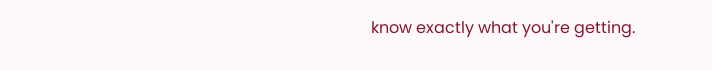know exactly what you're getting.